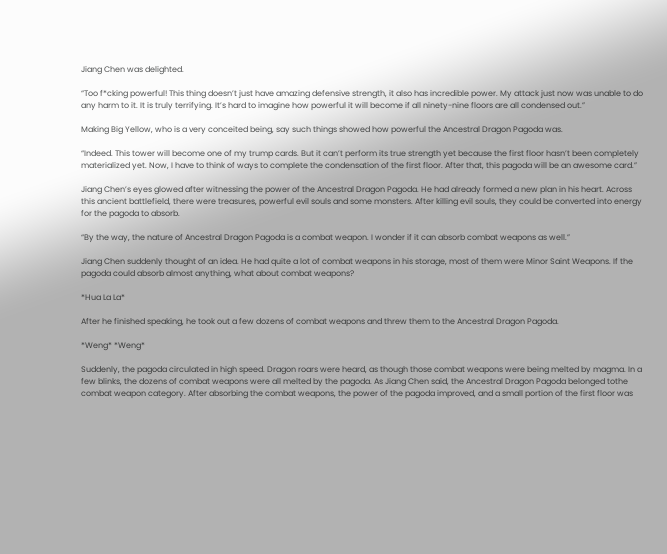Jiang Chen was delighted.

“Too f*cking powerful! This thing doesn’t just have amazing defensive strength, it also has incredible power. My attack just now was unable to do any harm to it. It is truly terrifying. It’s hard to imagine how powerful it will become if all ninety-nine floors are all condensed out.”

Making Big Yellow, who is a very conceited being, say such things showed how powerful the Ancestral Dragon Pagoda was.

“Indeed. This tower will become one of my trump cards. But it can’t perform its true strength yet because the first floor hasn’t been completely materialized yet. Now, I have to think of ways to complete the condensation of the first floor. After that, this pagoda will be an awesome card.”

Jiang Chen’s eyes glowed after witnessing the power of the Ancestral Dragon Pagoda. He had already formed a new plan in his heart. Across this ancient battlefield, there were treasures, powerful evil souls and some monsters. After killing evil souls, they could be converted into energy for the pagoda to absorb.

“By the way, the nature of Ancestral Dragon Pagoda is a combat weapon. I wonder if it can absorb combat weapons as well.”

Jiang Chen suddenly thought of an idea. He had quite a lot of combat weapons in his storage, most of them were Minor Saint Weapons. If the pagoda could absorb almost anything, what about combat weapons?

*Hua La La*

After he finished speaking, he took out a few dozens of combat weapons and threw them to the Ancestral Dragon Pagoda.

*Weng* *Weng*

Suddenly, the pagoda circulated in high speed. Dragon roars were heard, as though those combat weapons were being melted by magma. In a few blinks, the dozens of combat weapons were all melted by the pagoda. As Jiang Chen said, the Ancestral Dragon Pagoda belonged tothe combat weapon category. After absorbing the combat weapons, the power of the pagoda improved, and a small portion of the first floor was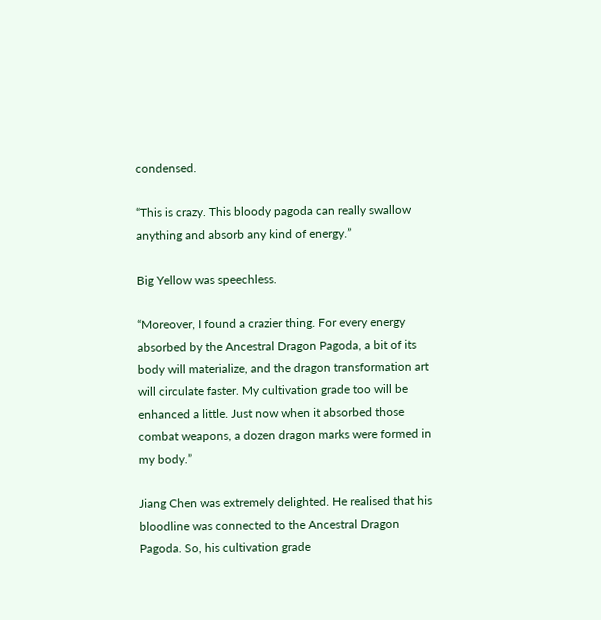condensed.

“This is crazy. This bloody pagoda can really swallow anything and absorb any kind of energy.”

Big Yellow was speechless.

“Moreover, I found a crazier thing. For every energy absorbed by the Ancestral Dragon Pagoda, a bit of its body will materialize, and the dragon transformation art will circulate faster. My cultivation grade too will be enhanced a little. Just now when it absorbed those combat weapons, a dozen dragon marks were formed in my body.”

Jiang Chen was extremely delighted. He realised that his bloodline was connected to the Ancestral Dragon Pagoda. So, his cultivation grade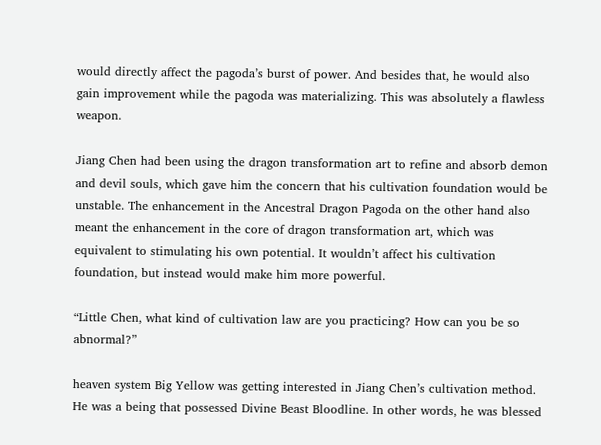would directly affect the pagoda’s burst of power. And besides that, he would also gain improvement while the pagoda was materializing. This was absolutely a flawless weapon.

Jiang Chen had been using the dragon transformation art to refine and absorb demon and devil souls, which gave him the concern that his cultivation foundation would be unstable. The enhancement in the Ancestral Dragon Pagoda on the other hand also meant the enhancement in the core of dragon transformation art, which was equivalent to stimulating his own potential. It wouldn’t affect his cultivation foundation, but instead would make him more powerful.

“Little Chen, what kind of cultivation law are you practicing? How can you be so abnormal?”

heaven system Big Yellow was getting interested in Jiang Chen’s cultivation method. He was a being that possessed Divine Beast Bloodline. In other words, he was blessed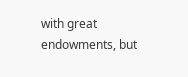with great endowments, but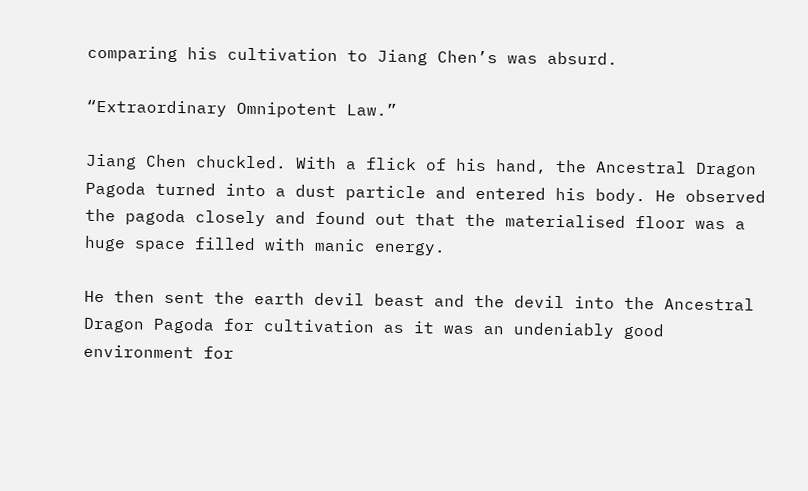comparing his cultivation to Jiang Chen’s was absurd.

“Extraordinary Omnipotent Law.”

Jiang Chen chuckled. With a flick of his hand, the Ancestral Dragon Pagoda turned into a dust particle and entered his body. He observed the pagoda closely and found out that the materialised floor was a huge space filled with manic energy.

He then sent the earth devil beast and the devil into the Ancestral Dragon Pagoda for cultivation as it was an undeniably good environment for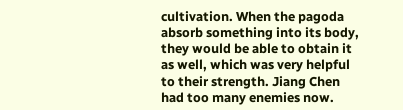cultivation. When the pagoda absorb something into its body, they would be able to obtain it as well, which was very helpful to their strength. Jiang Chen had too many enemies now.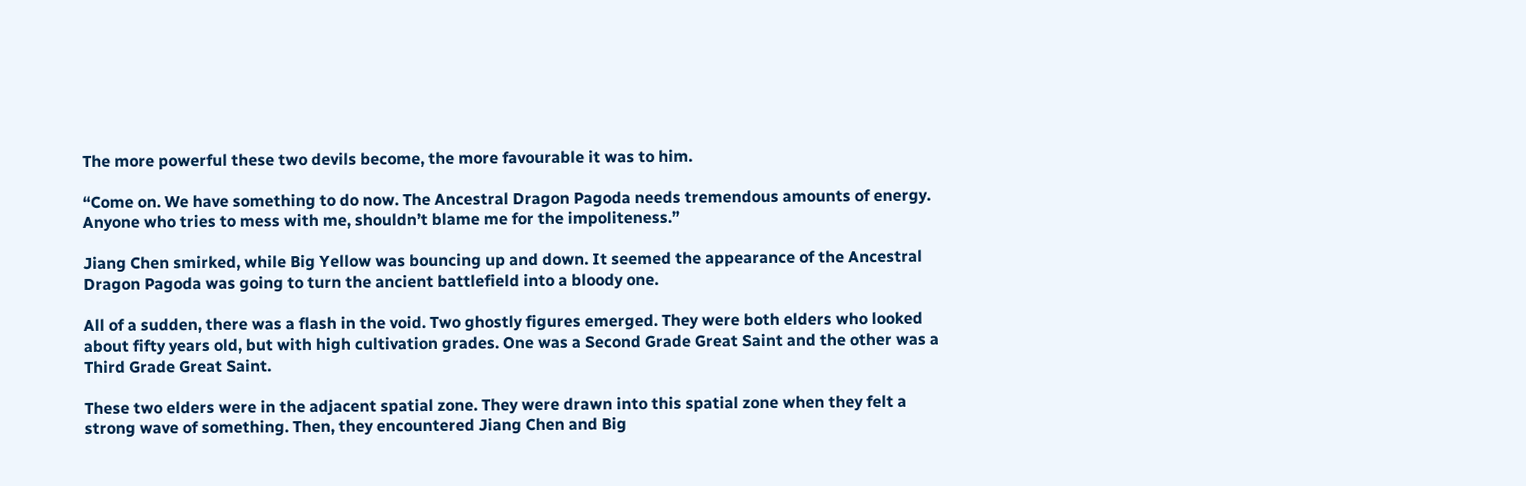The more powerful these two devils become, the more favourable it was to him.

“Come on. We have something to do now. The Ancestral Dragon Pagoda needs tremendous amounts of energy. Anyone who tries to mess with me, shouldn’t blame me for the impoliteness.”

Jiang Chen smirked, while Big Yellow was bouncing up and down. It seemed the appearance of the Ancestral Dragon Pagoda was going to turn the ancient battlefield into a bloody one.

All of a sudden, there was a flash in the void. Two ghostly figures emerged. They were both elders who looked about fifty years old, but with high cultivation grades. One was a Second Grade Great Saint and the other was a Third Grade Great Saint.

These two elders were in the adjacent spatial zone. They were drawn into this spatial zone when they felt a strong wave of something. Then, they encountered Jiang Chen and Big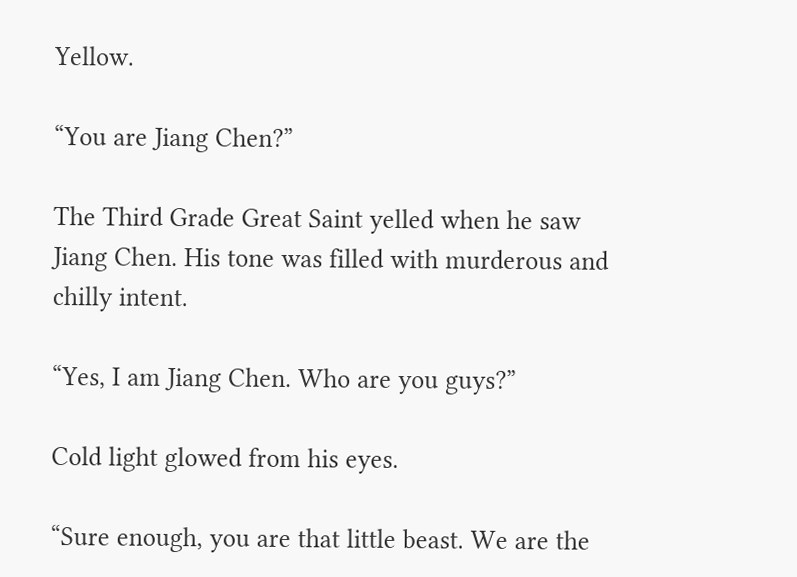Yellow.

“You are Jiang Chen?”

The Third Grade Great Saint yelled when he saw Jiang Chen. His tone was filled with murderous and chilly intent.

“Yes, I am Jiang Chen. Who are you guys?”

Cold light glowed from his eyes.

“Sure enough, you are that little beast. We are the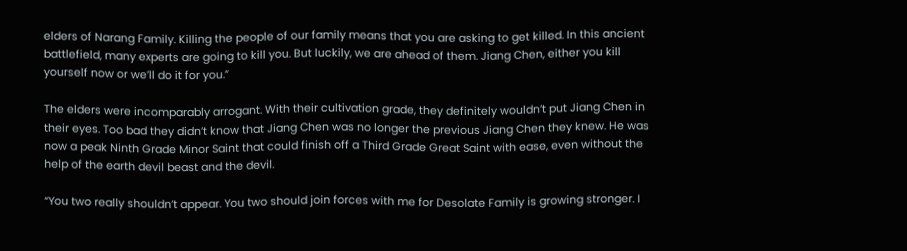elders of Narang Family. Killing the people of our family means that you are asking to get killed. In this ancient battlefield, many experts are going to kill you. But luckily, we are ahead of them. Jiang Chen, either you kill yourself now or we’ll do it for you.”

The elders were incomparably arrogant. With their cultivation grade, they definitely wouldn’t put Jiang Chen in their eyes. Too bad they didn’t know that Jiang Chen was no longer the previous Jiang Chen they knew. He was now a peak Ninth Grade Minor Saint that could finish off a Third Grade Great Saint with ease, even without the help of the earth devil beast and the devil.

“You two really shouldn’t appear. You two should join forces with me for Desolate Family is growing stronger. I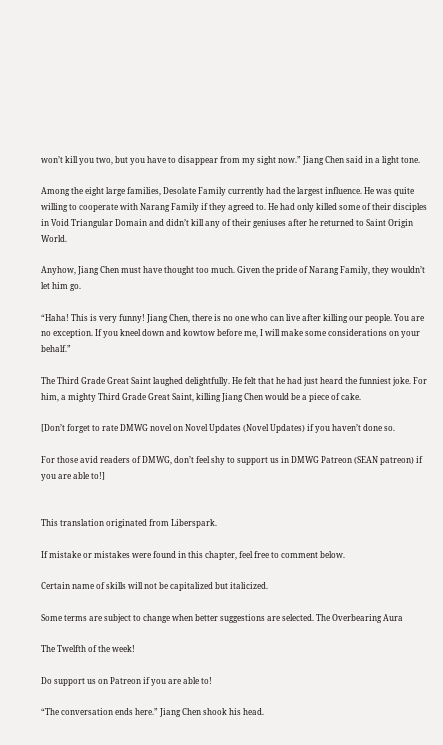won’t kill you two, but you have to disappear from my sight now.” Jiang Chen said in a light tone.

Among the eight large families, Desolate Family currently had the largest influence. He was quite willing to cooperate with Narang Family if they agreed to. He had only killed some of their disciples in Void Triangular Domain and didn’t kill any of their geniuses after he returned to Saint Origin World.

Anyhow, Jiang Chen must have thought too much. Given the pride of Narang Family, they wouldn’t let him go.

“Haha! This is very funny! Jiang Chen, there is no one who can live after killing our people. You are no exception. If you kneel down and kowtow before me, I will make some considerations on your behalf.”

The Third Grade Great Saint laughed delightfully. He felt that he had just heard the funniest joke. For him, a mighty Third Grade Great Saint, killing Jiang Chen would be a piece of cake.

[Don’t forget to rate DMWG novel on Novel Updates (Novel Updates) if you haven’t done so.

For those avid readers of DMWG, don’t feel shy to support us in DMWG Patreon (SEAN patreon) if you are able to!]


This translation originated from Liberspark.

If mistake or mistakes were found in this chapter, feel free to comment below.

Certain name of skills will not be capitalized but italicized.

Some terms are subject to change when better suggestions are selected. The Overbearing Aura

The Twelfth of the week!

Do support us on Patreon if you are able to!

“The conversation ends here.” Jiang Chen shook his head.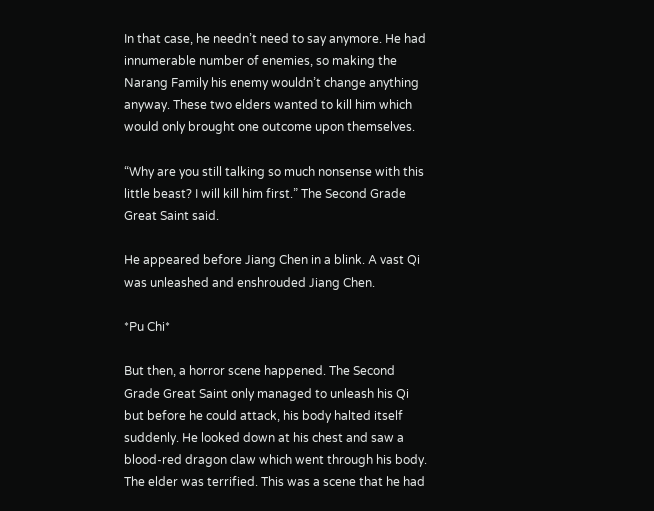In that case, he needn’t need to say anymore. He had innumerable number of enemies, so making the Narang Family his enemy wouldn’t change anything anyway. These two elders wanted to kill him which would only brought one outcome upon themselves.

“Why are you still talking so much nonsense with this little beast? I will kill him first.” The Second Grade Great Saint said.

He appeared before Jiang Chen in a blink. A vast Qi was unleashed and enshrouded Jiang Chen.

*Pu Chi*

But then, a horror scene happened. The Second Grade Great Saint only managed to unleash his Qi but before he could attack, his body halted itself suddenly. He looked down at his chest and saw a blood-red dragon claw which went through his body. The elder was terrified. This was a scene that he had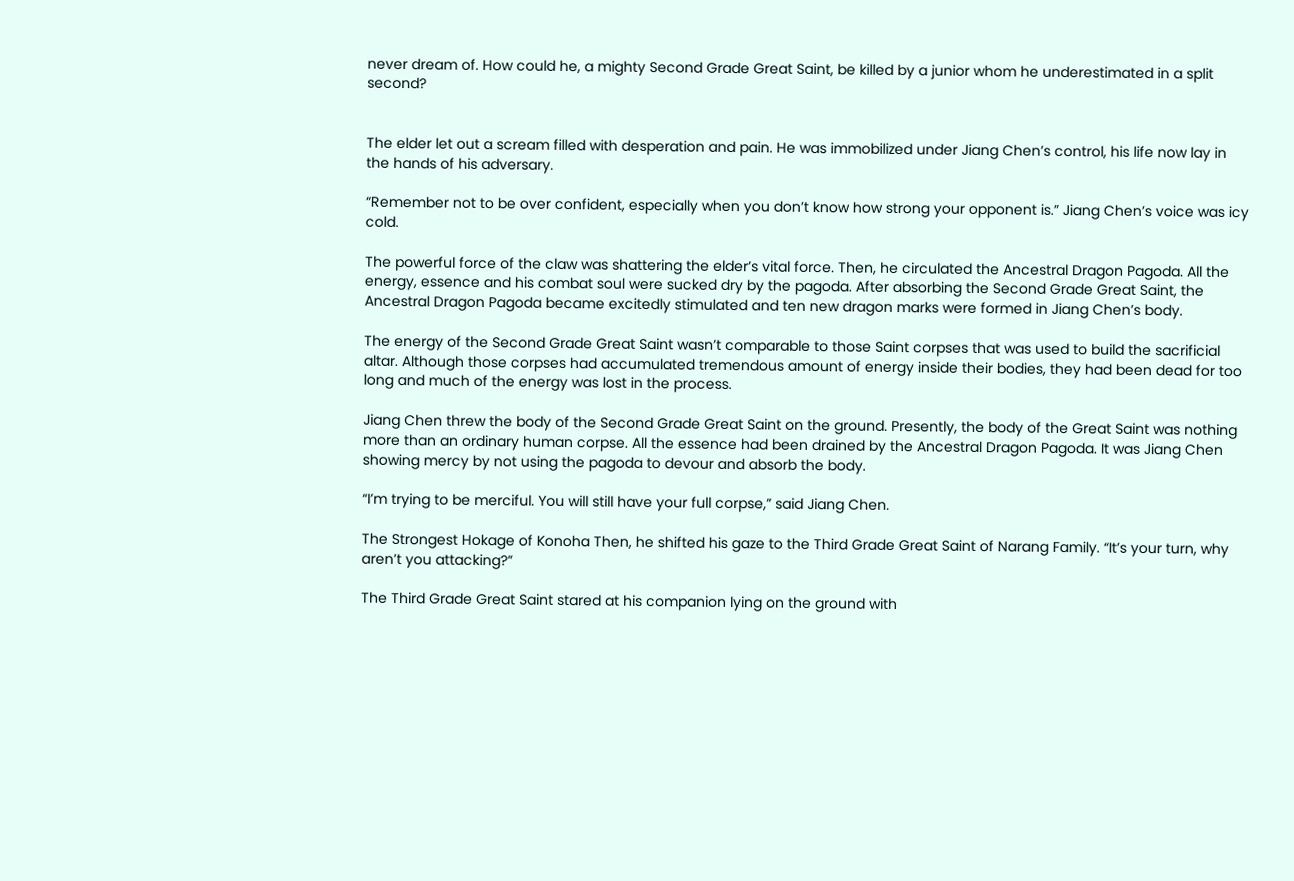never dream of. How could he, a mighty Second Grade Great Saint, be killed by a junior whom he underestimated in a split second?


The elder let out a scream filled with desperation and pain. He was immobilized under Jiang Chen’s control, his life now lay in the hands of his adversary.

“Remember not to be over confident, especially when you don’t know how strong your opponent is.” Jiang Chen’s voice was icy cold.

The powerful force of the claw was shattering the elder’s vital force. Then, he circulated the Ancestral Dragon Pagoda. All the energy, essence and his combat soul were sucked dry by the pagoda. After absorbing the Second Grade Great Saint, the Ancestral Dragon Pagoda became excitedly stimulated and ten new dragon marks were formed in Jiang Chen’s body.

The energy of the Second Grade Great Saint wasn’t comparable to those Saint corpses that was used to build the sacrificial altar. Although those corpses had accumulated tremendous amount of energy inside their bodies, they had been dead for too long and much of the energy was lost in the process.

Jiang Chen threw the body of the Second Grade Great Saint on the ground. Presently, the body of the Great Saint was nothing more than an ordinary human corpse. All the essence had been drained by the Ancestral Dragon Pagoda. It was Jiang Chen showing mercy by not using the pagoda to devour and absorb the body.

“I’m trying to be merciful. You will still have your full corpse,” said Jiang Chen.

The Strongest Hokage of Konoha Then, he shifted his gaze to the Third Grade Great Saint of Narang Family. “It’s your turn, why aren’t you attacking?”

The Third Grade Great Saint stared at his companion lying on the ground with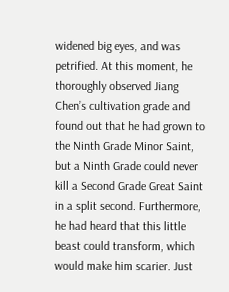widened big eyes, and was petrified. At this moment, he thoroughly observed Jiang Chen’s cultivation grade and found out that he had grown to the Ninth Grade Minor Saint, but a Ninth Grade could never kill a Second Grade Great Saint in a split second. Furthermore, he had heard that this little beast could transform, which would make him scarier. Just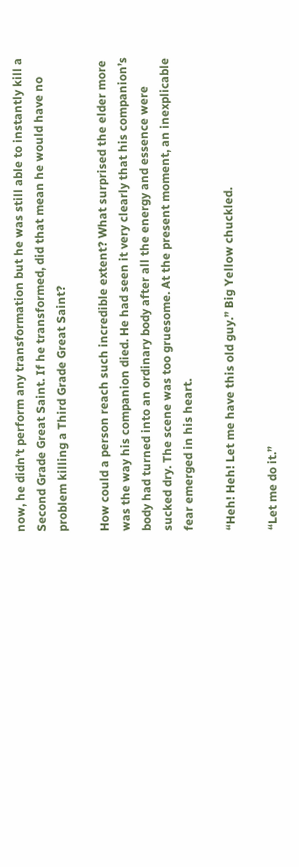now, he didn’t perform any transformation but he was still able to instantly kill a Second Grade Great Saint. If he transformed, did that mean he would have no problem killing a Third Grade Great Saint?

How could a person reach such incredible extent? What surprised the elder more was the way his companion died. He had seen it very clearly that his companion’s body had turned into an ordinary body after all the energy and essence were sucked dry. The scene was too gruesome. At the present moment, an inexplicable fear emerged in his heart.

“Heh! Heh! Let me have this old guy.” Big Yellow chuckled.

“Let me do it.”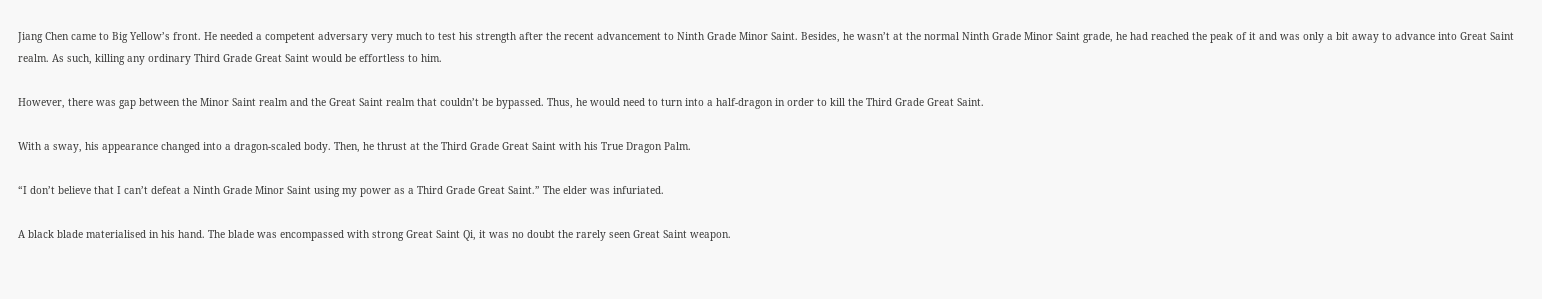Jiang Chen came to Big Yellow’s front. He needed a competent adversary very much to test his strength after the recent advancement to Ninth Grade Minor Saint. Besides, he wasn’t at the normal Ninth Grade Minor Saint grade, he had reached the peak of it and was only a bit away to advance into Great Saint realm. As such, killing any ordinary Third Grade Great Saint would be effortless to him.

However, there was gap between the Minor Saint realm and the Great Saint realm that couldn’t be bypassed. Thus, he would need to turn into a half-dragon in order to kill the Third Grade Great Saint.

With a sway, his appearance changed into a dragon-scaled body. Then, he thrust at the Third Grade Great Saint with his True Dragon Palm.

“I don’t believe that I can’t defeat a Ninth Grade Minor Saint using my power as a Third Grade Great Saint.” The elder was infuriated.

A black blade materialised in his hand. The blade was encompassed with strong Great Saint Qi, it was no doubt the rarely seen Great Saint weapon.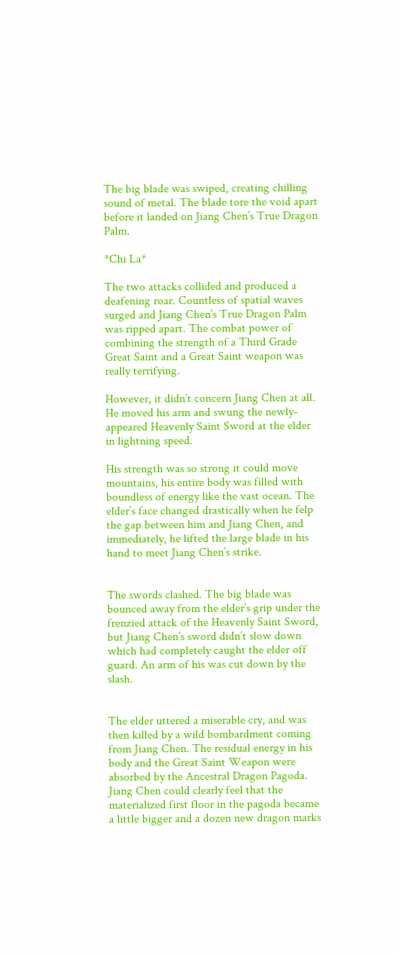The big blade was swiped, creating chilling sound of metal. The blade tore the void apart before it landed on Jiang Chen’s True Dragon Palm.

*Chi La*

The two attacks collided and produced a deafening roar. Countless of spatial waves surged and Jiang Chen’s True Dragon Palm was ripped apart. The combat power of combining the strength of a Third Grade Great Saint and a Great Saint weapon was really terrifying.

However, it didn’t concern Jiang Chen at all. He moved his arm and swung the newly-appeared Heavenly Saint Sword at the elder in lightning speed.

His strength was so strong it could move mountains, his entire body was filled with boundless of energy like the vast ocean. The elder’s face changed drastically when he felp the gap between him and Jiang Chen, and immediately, he lifted the large blade in his hand to meet Jiang Chen’s strike.


The swords clashed. The big blade was bounced away from the elder’s grip under the frenzied attack of the Heavenly Saint Sword, but Jiang Chen’s sword didn’t slow down which had completely caught the elder off guard. An arm of his was cut down by the slash.


The elder uttered a miserable cry, and was then killed by a wild bombardment coming from Jiang Chen. The residual energy in his body and the Great Saint Weapon were absorbed by the Ancestral Dragon Pagoda. Jiang Chen could clearly feel that the materialized first floor in the pagoda became a little bigger and a dozen new dragon marks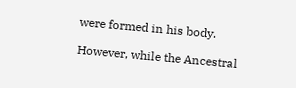were formed in his body.

However, while the Ancestral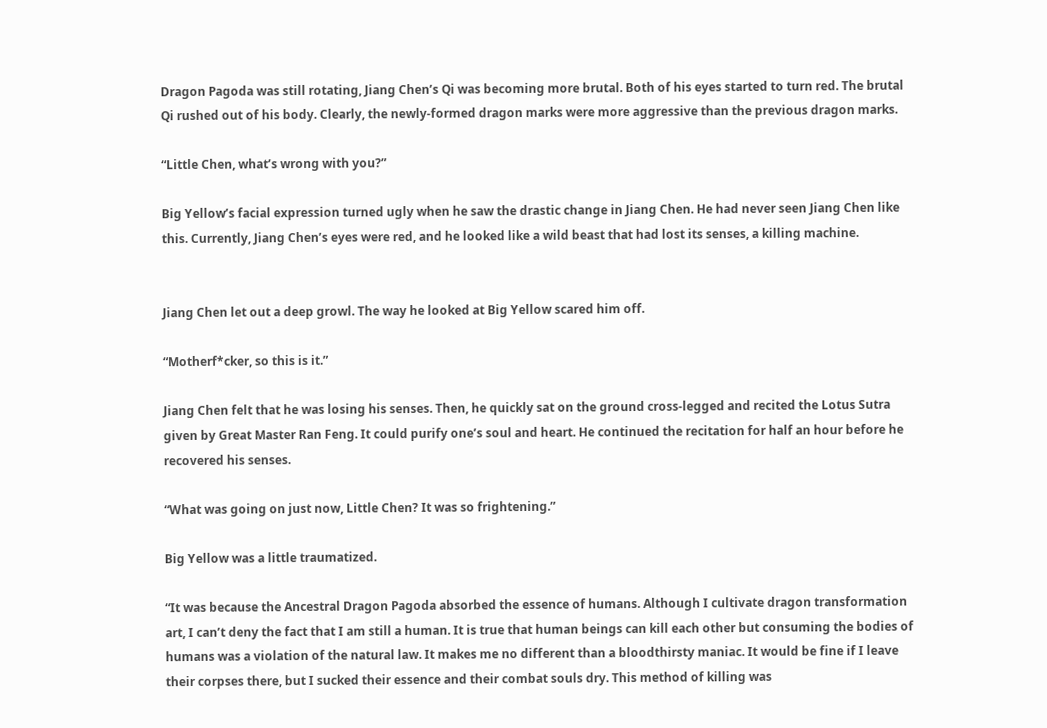Dragon Pagoda was still rotating, Jiang Chen’s Qi was becoming more brutal. Both of his eyes started to turn red. The brutal Qi rushed out of his body. Clearly, the newly-formed dragon marks were more aggressive than the previous dragon marks.

“Little Chen, what’s wrong with you?”

Big Yellow’s facial expression turned ugly when he saw the drastic change in Jiang Chen. He had never seen Jiang Chen like this. Currently, Jiang Chen’s eyes were red, and he looked like a wild beast that had lost its senses, a killing machine.


Jiang Chen let out a deep growl. The way he looked at Big Yellow scared him off.

“Motherf*cker, so this is it.”

Jiang Chen felt that he was losing his senses. Then, he quickly sat on the ground cross-legged and recited the Lotus Sutra given by Great Master Ran Feng. It could purify one’s soul and heart. He continued the recitation for half an hour before he recovered his senses.

“What was going on just now, Little Chen? It was so frightening.”

Big Yellow was a little traumatized.

“It was because the Ancestral Dragon Pagoda absorbed the essence of humans. Although I cultivate dragon transformation art, I can’t deny the fact that I am still a human. It is true that human beings can kill each other but consuming the bodies of humans was a violation of the natural law. It makes me no different than a bloodthirsty maniac. It would be fine if I leave their corpses there, but I sucked their essence and their combat souls dry. This method of killing was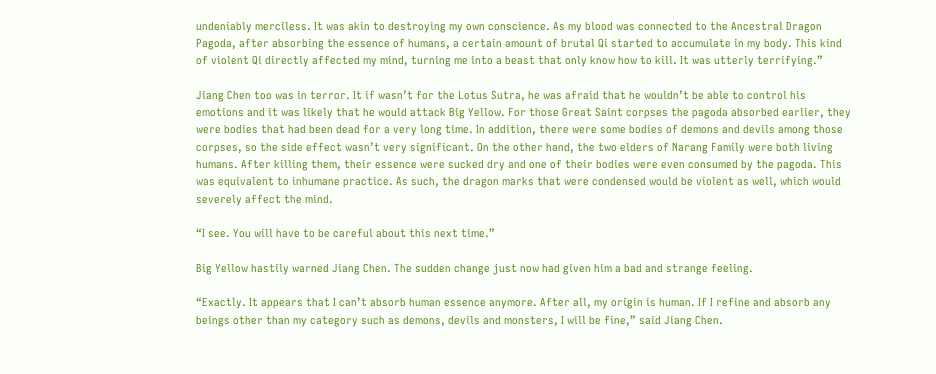undeniably merciless. It was akin to destroying my own conscience. As my blood was connected to the Ancestral Dragon Pagoda, after absorbing the essence of humans, a certain amount of brutal Qi started to accumulate in my body. This kind of violent Qi directly affected my mind, turning me into a beast that only know how to kill. It was utterly terrifying.”

Jiang Chen too was in terror. It if wasn’t for the Lotus Sutra, he was afraid that he wouldn’t be able to control his emotions and it was likely that he would attack Big Yellow. For those Great Saint corpses the pagoda absorbed earlier, they were bodies that had been dead for a very long time. In addition, there were some bodies of demons and devils among those corpses, so the side effect wasn’t very significant. On the other hand, the two elders of Narang Family were both living humans. After killing them, their essence were sucked dry and one of their bodies were even consumed by the pagoda. This was equivalent to inhumane practice. As such, the dragon marks that were condensed would be violent as well, which would severely affect the mind.

“I see. You will have to be careful about this next time.”

Big Yellow hastily warned Jiang Chen. The sudden change just now had given him a bad and strange feeling.

“Exactly. It appears that I can’t absorb human essence anymore. After all, my origin is human. If I refine and absorb any beings other than my category such as demons, devils and monsters, I will be fine,” said Jiang Chen.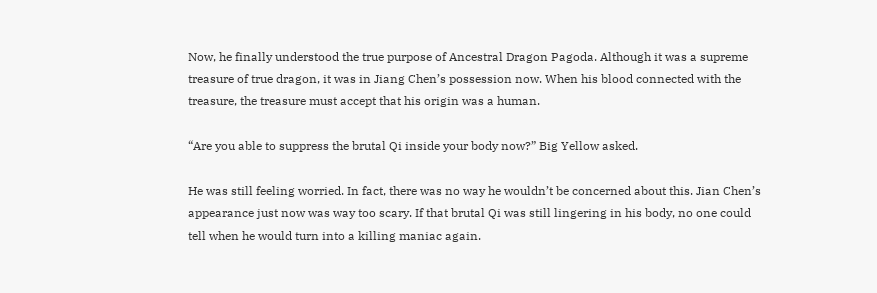Now, he finally understood the true purpose of Ancestral Dragon Pagoda. Although it was a supreme treasure of true dragon, it was in Jiang Chen’s possession now. When his blood connected with the treasure, the treasure must accept that his origin was a human.

“Are you able to suppress the brutal Qi inside your body now?” Big Yellow asked.

He was still feeling worried. In fact, there was no way he wouldn’t be concerned about this. Jian Chen’s appearance just now was way too scary. If that brutal Qi was still lingering in his body, no one could tell when he would turn into a killing maniac again.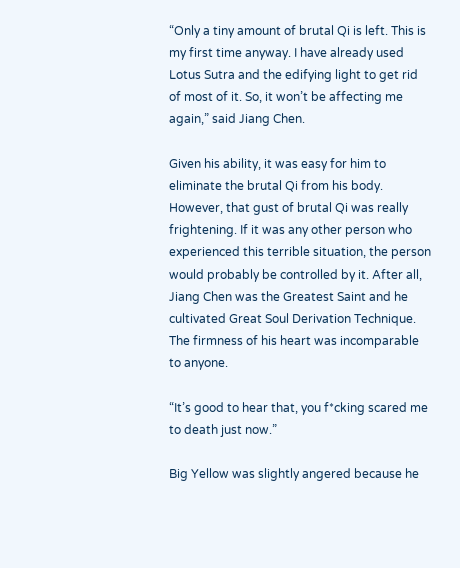“Only a tiny amount of brutal Qi is left. This is my first time anyway. I have already used Lotus Sutra and the edifying light to get rid of most of it. So, it won’t be affecting me again,” said Jiang Chen.

Given his ability, it was easy for him to eliminate the brutal Qi from his body. However, that gust of brutal Qi was really frightening. If it was any other person who experienced this terrible situation, the person would probably be controlled by it. After all, Jiang Chen was the Greatest Saint and he cultivated Great Soul Derivation Technique. The firmness of his heart was incomparable to anyone.

“It’s good to hear that, you f*cking scared me to death just now.”

Big Yellow was slightly angered because he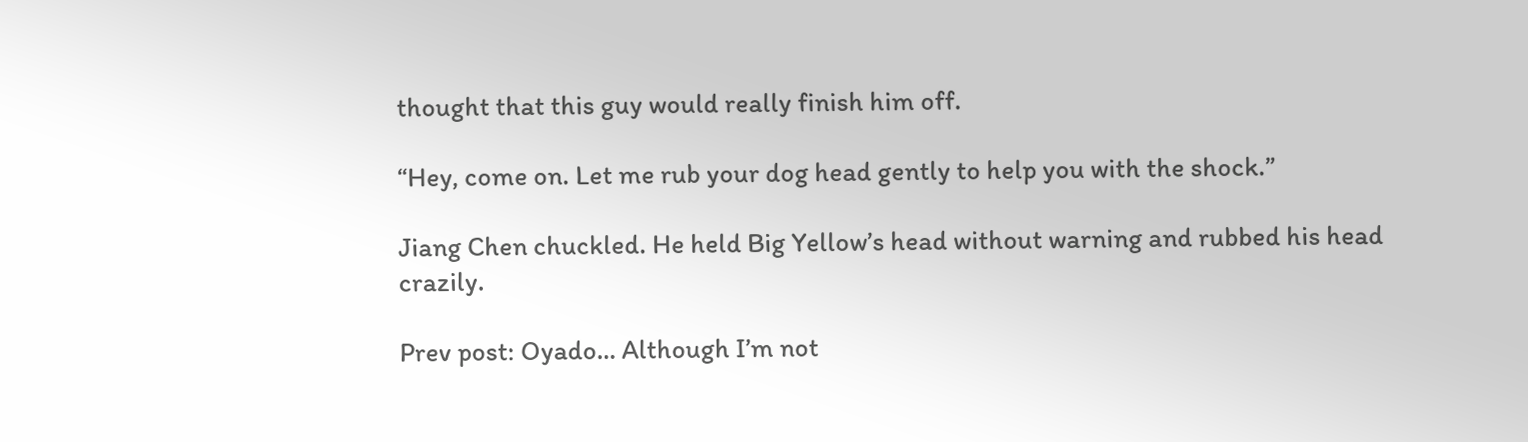thought that this guy would really finish him off.

“Hey, come on. Let me rub your dog head gently to help you with the shock.”

Jiang Chen chuckled. He held Big Yellow’s head without warning and rubbed his head crazily.

Prev post: Oyado… Although I’m not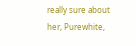really sure about her, Purewhite,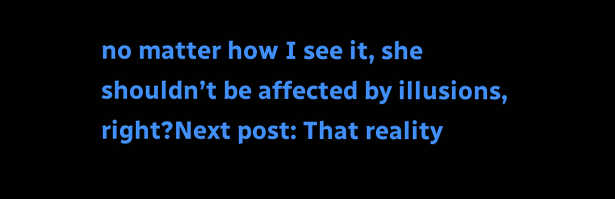no matter how I see it, she shouldn’t be affected by illusions, right?Next post: That reality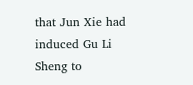that Jun Xie had induced Gu Li Sheng to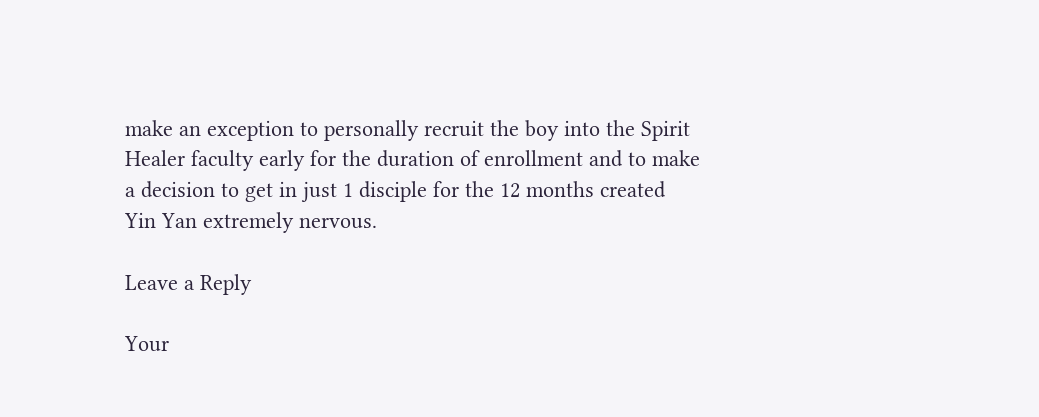make an exception to personally recruit the boy into the Spirit Healer faculty early for the duration of enrollment and to make a decision to get in just 1 disciple for the 12 months created Yin Yan extremely nervous.

Leave a Reply

Your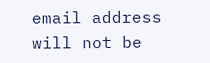email address will not be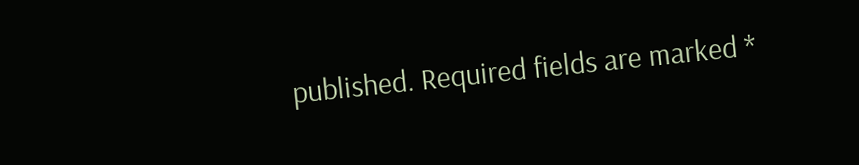published. Required fields are marked *